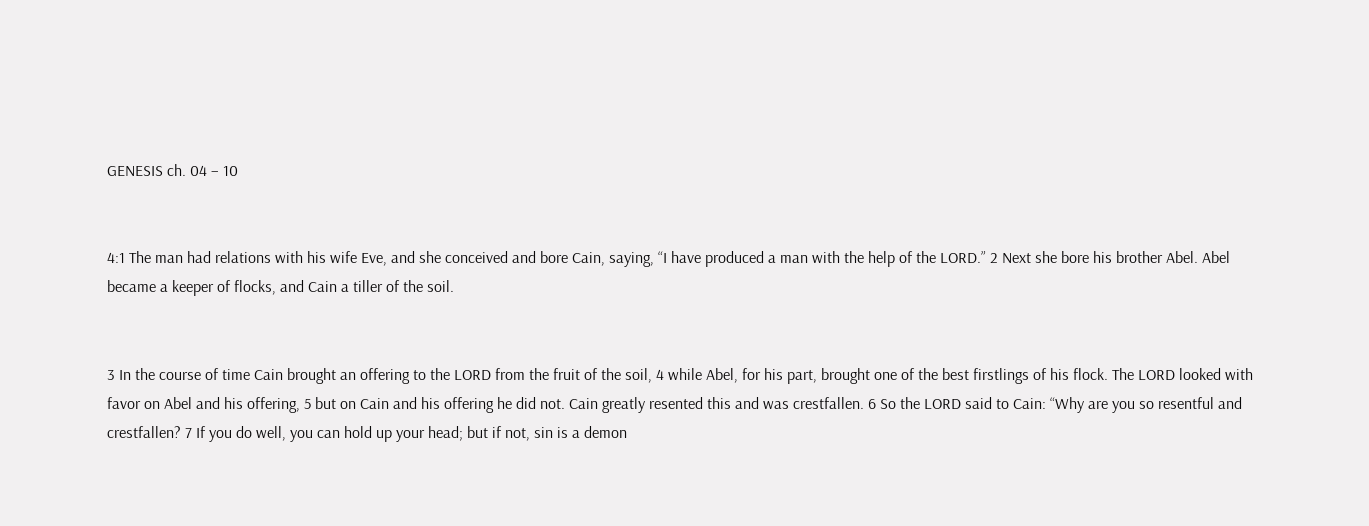GENESIS ch. 04 – 10


4:1 The man had relations with his wife Eve, and she conceived and bore Cain, saying, “I have produced a man with the help of the LORD.” 2 Next she bore his brother Abel. Abel became a keeper of flocks, and Cain a tiller of the soil.


3 In the course of time Cain brought an offering to the LORD from the fruit of the soil, 4 while Abel, for his part, brought one of the best firstlings of his flock. The LORD looked with favor on Abel and his offering, 5 but on Cain and his offering he did not. Cain greatly resented this and was crestfallen. 6 So the LORD said to Cain: “Why are you so resentful and crestfallen? 7 If you do well, you can hold up your head; but if not, sin is a demon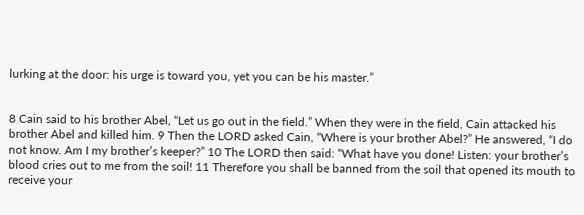lurking at the door: his urge is toward you, yet you can be his master.”


8 Cain said to his brother Abel, “Let us go out in the field.” When they were in the field, Cain attacked his brother Abel and killed him. 9 Then the LORD asked Cain, “Where is your brother Abel?” He answered, “I do not know. Am I my brother’s keeper?” 10 The LORD then said: “What have you done! Listen: your brother’s blood cries out to me from the soil! 11 Therefore you shall be banned from the soil that opened its mouth to receive your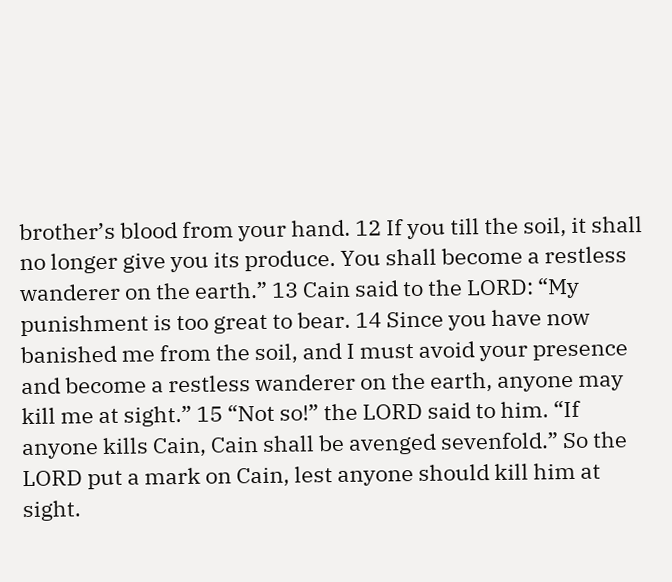brother’s blood from your hand. 12 If you till the soil, it shall no longer give you its produce. You shall become a restless wanderer on the earth.” 13 Cain said to the LORD: “My punishment is too great to bear. 14 Since you have now banished me from the soil, and I must avoid your presence and become a restless wanderer on the earth, anyone may kill me at sight.” 15 “Not so!” the LORD said to him. “If anyone kills Cain, Cain shall be avenged sevenfold.” So the LORD put a mark on Cain, lest anyone should kill him at sight.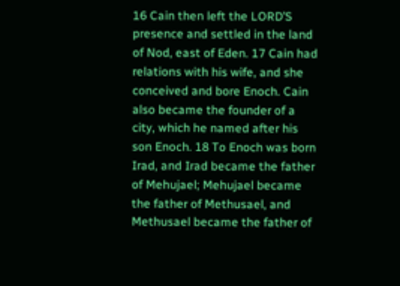16 Cain then left the LORD’S presence and settled in the land of Nod, east of Eden. 17 Cain had relations with his wife, and she conceived and bore Enoch. Cain also became the founder of a city, which he named after his son Enoch. 18 To Enoch was born Irad, and Irad became the father of Mehujael; Mehujael became the father of Methusael, and Methusael became the father of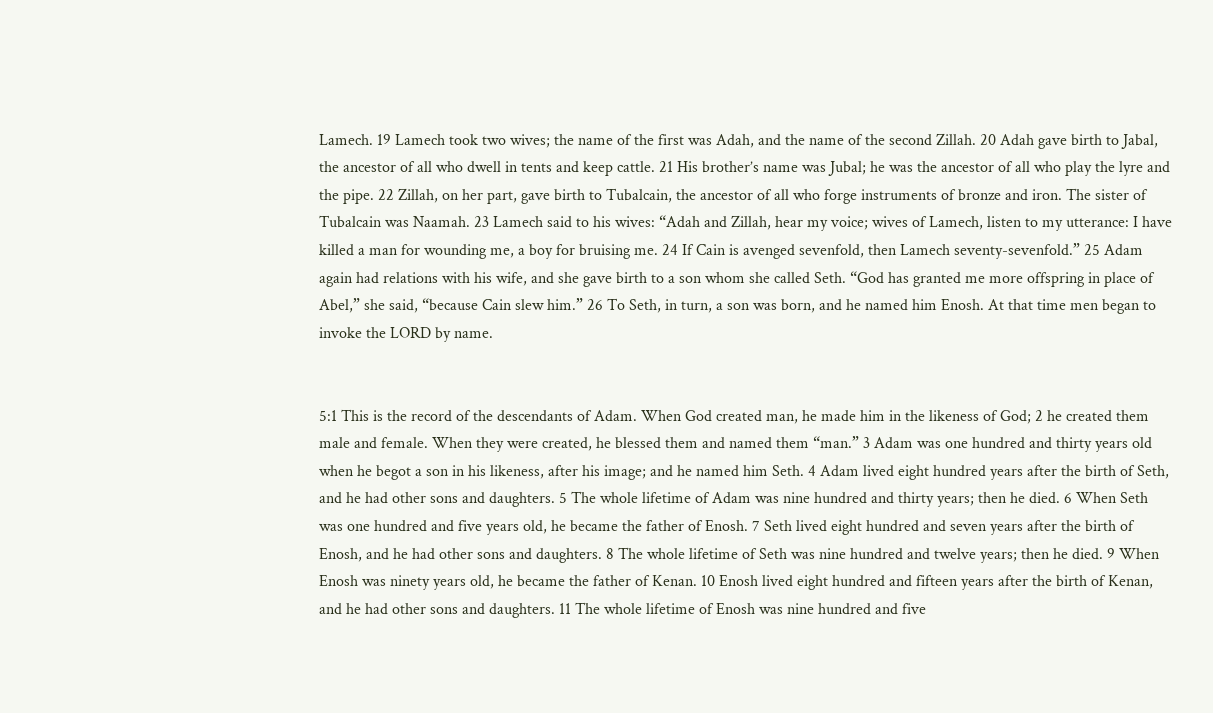Lamech. 19 Lamech took two wives; the name of the first was Adah, and the name of the second Zillah. 20 Adah gave birth to Jabal, the ancestor of all who dwell in tents and keep cattle. 21 His brother’s name was Jubal; he was the ancestor of all who play the lyre and the pipe. 22 Zillah, on her part, gave birth to Tubalcain, the ancestor of all who forge instruments of bronze and iron. The sister of Tubalcain was Naamah. 23 Lamech said to his wives: “Adah and Zillah, hear my voice; wives of Lamech, listen to my utterance: I have killed a man for wounding me, a boy for bruising me. 24 If Cain is avenged sevenfold, then Lamech seventy-sevenfold.” 25 Adam again had relations with his wife, and she gave birth to a son whom she called Seth. “God has granted me more offspring in place of Abel,” she said, “because Cain slew him.” 26 To Seth, in turn, a son was born, and he named him Enosh. At that time men began to invoke the LORD by name.


5:1 This is the record of the descendants of Adam. When God created man, he made him in the likeness of God; 2 he created them male and female. When they were created, he blessed them and named them “man.” 3 Adam was one hundred and thirty years old when he begot a son in his likeness, after his image; and he named him Seth. 4 Adam lived eight hundred years after the birth of Seth, and he had other sons and daughters. 5 The whole lifetime of Adam was nine hundred and thirty years; then he died. 6 When Seth was one hundred and five years old, he became the father of Enosh. 7 Seth lived eight hundred and seven years after the birth of Enosh, and he had other sons and daughters. 8 The whole lifetime of Seth was nine hundred and twelve years; then he died. 9 When Enosh was ninety years old, he became the father of Kenan. 10 Enosh lived eight hundred and fifteen years after the birth of Kenan, and he had other sons and daughters. 11 The whole lifetime of Enosh was nine hundred and five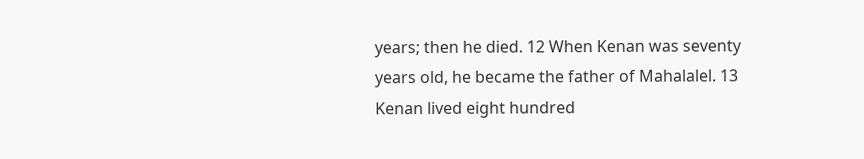years; then he died. 12 When Kenan was seventy years old, he became the father of Mahalalel. 13 Kenan lived eight hundred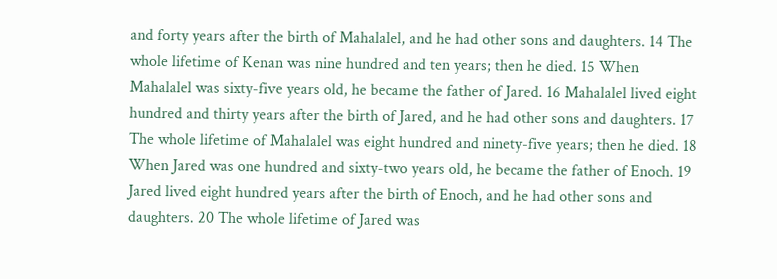and forty years after the birth of Mahalalel, and he had other sons and daughters. 14 The whole lifetime of Kenan was nine hundred and ten years; then he died. 15 When Mahalalel was sixty-five years old, he became the father of Jared. 16 Mahalalel lived eight hundred and thirty years after the birth of Jared, and he had other sons and daughters. 17 The whole lifetime of Mahalalel was eight hundred and ninety-five years; then he died. 18 When Jared was one hundred and sixty-two years old, he became the father of Enoch. 19 Jared lived eight hundred years after the birth of Enoch, and he had other sons and daughters. 20 The whole lifetime of Jared was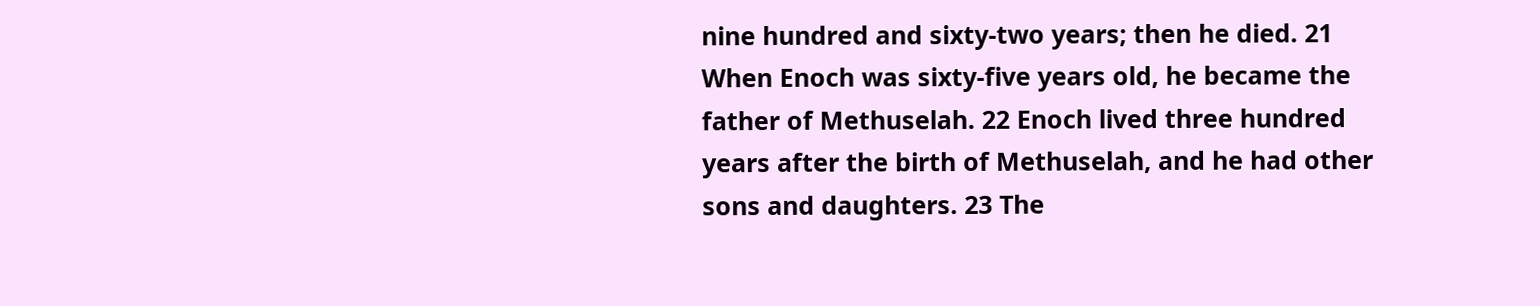nine hundred and sixty-two years; then he died. 21 When Enoch was sixty-five years old, he became the father of Methuselah. 22 Enoch lived three hundred years after the birth of Methuselah, and he had other sons and daughters. 23 The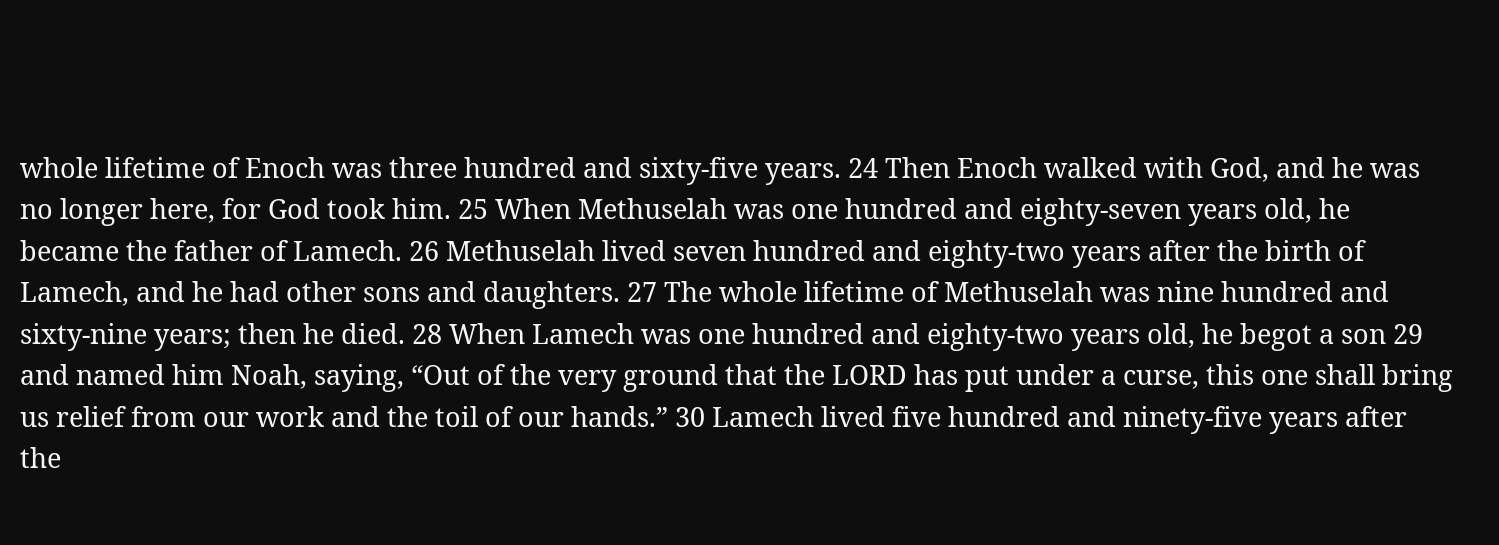whole lifetime of Enoch was three hundred and sixty-five years. 24 Then Enoch walked with God, and he was no longer here, for God took him. 25 When Methuselah was one hundred and eighty-seven years old, he became the father of Lamech. 26 Methuselah lived seven hundred and eighty-two years after the birth of Lamech, and he had other sons and daughters. 27 The whole lifetime of Methuselah was nine hundred and sixty-nine years; then he died. 28 When Lamech was one hundred and eighty-two years old, he begot a son 29 and named him Noah, saying, “Out of the very ground that the LORD has put under a curse, this one shall bring us relief from our work and the toil of our hands.” 30 Lamech lived five hundred and ninety-five years after the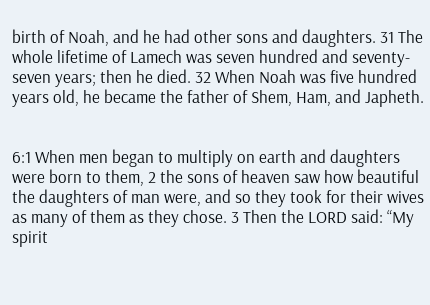birth of Noah, and he had other sons and daughters. 31 The whole lifetime of Lamech was seven hundred and seventy-seven years; then he died. 32 When Noah was five hundred years old, he became the father of Shem, Ham, and Japheth.


6:1 When men began to multiply on earth and daughters were born to them, 2 the sons of heaven saw how beautiful the daughters of man were, and so they took for their wives as many of them as they chose. 3 Then the LORD said: “My spirit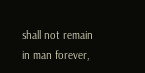shall not remain in man forever,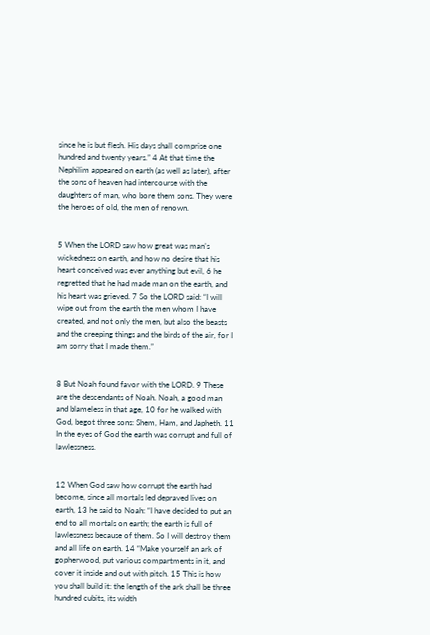since he is but flesh. His days shall comprise one hundred and twenty years.” 4 At that time the Nephilim appeared on earth (as well as later), after the sons of heaven had intercourse with the daughters of man, who bore them sons. They were the heroes of old, the men of renown.


5 When the LORD saw how great was man’s wickedness on earth, and how no desire that his heart conceived was ever anything but evil, 6 he regretted that he had made man on the earth, and his heart was grieved. 7 So the LORD said: “I will wipe out from the earth the men whom I have created, and not only the men, but also the beasts and the creeping things and the birds of the air, for I am sorry that I made them.”


8 But Noah found favor with the LORD. 9 These are the descendants of Noah. Noah, a good man and blameless in that age, 10 for he walked with God, begot three sons: Shem, Ham, and Japheth. 11 In the eyes of God the earth was corrupt and full of lawlessness.


12 When God saw how corrupt the earth had become, since all mortals led depraved lives on earth, 13 he said to Noah: “I have decided to put an end to all mortals on earth; the earth is full of lawlessness because of them. So I will destroy them and all life on earth. 14 “Make yourself an ark of gopherwood, put various compartments in it, and cover it inside and out with pitch. 15 This is how you shall build it: the length of the ark shall be three hundred cubits, its width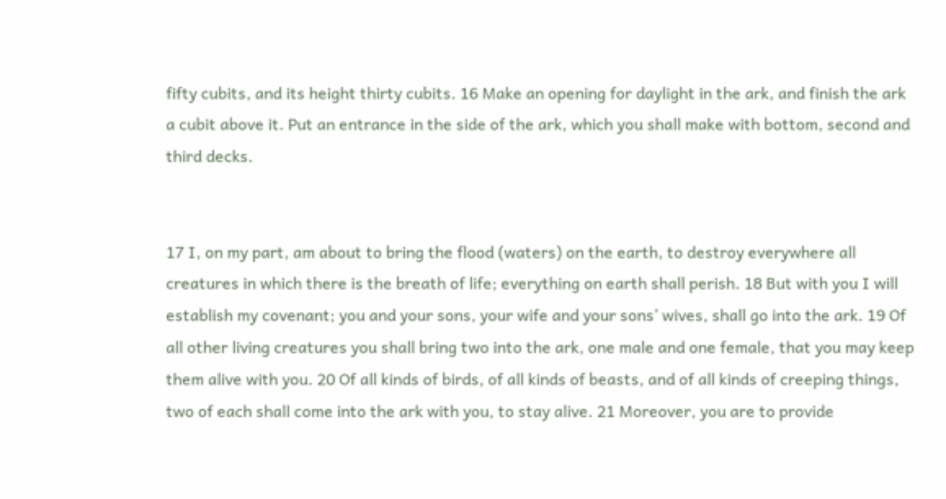fifty cubits, and its height thirty cubits. 16 Make an opening for daylight in the ark, and finish the ark a cubit above it. Put an entrance in the side of the ark, which you shall make with bottom, second and third decks.


17 I, on my part, am about to bring the flood (waters) on the earth, to destroy everywhere all creatures in which there is the breath of life; everything on earth shall perish. 18 But with you I will establish my covenant; you and your sons, your wife and your sons’ wives, shall go into the ark. 19 Of all other living creatures you shall bring two into the ark, one male and one female, that you may keep them alive with you. 20 Of all kinds of birds, of all kinds of beasts, and of all kinds of creeping things, two of each shall come into the ark with you, to stay alive. 21 Moreover, you are to provide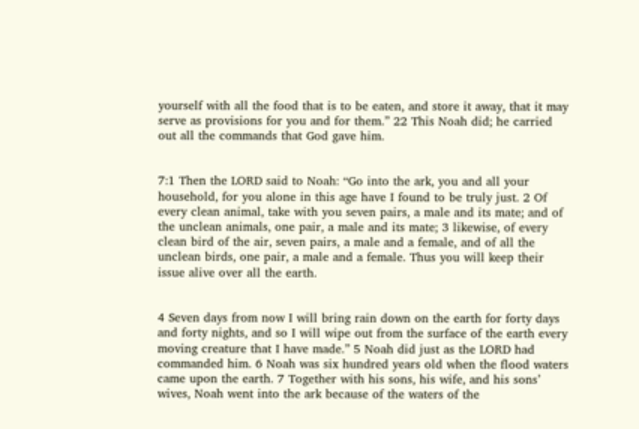yourself with all the food that is to be eaten, and store it away, that it may serve as provisions for you and for them.” 22 This Noah did; he carried out all the commands that God gave him.


7:1 Then the LORD said to Noah: “Go into the ark, you and all your household, for you alone in this age have I found to be truly just. 2 Of every clean animal, take with you seven pairs, a male and its mate; and of the unclean animals, one pair, a male and its mate; 3 likewise, of every clean bird of the air, seven pairs, a male and a female, and of all the unclean birds, one pair, a male and a female. Thus you will keep their issue alive over all the earth.


4 Seven days from now I will bring rain down on the earth for forty days and forty nights, and so I will wipe out from the surface of the earth every moving creature that I have made.” 5 Noah did just as the LORD had commanded him. 6 Noah was six hundred years old when the flood waters came upon the earth. 7 Together with his sons, his wife, and his sons’ wives, Noah went into the ark because of the waters of the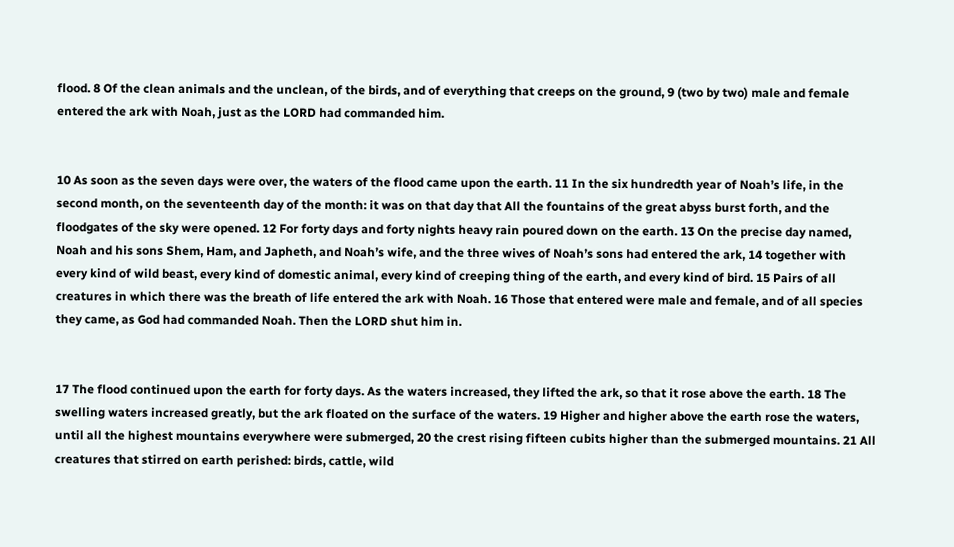flood. 8 Of the clean animals and the unclean, of the birds, and of everything that creeps on the ground, 9 (two by two) male and female entered the ark with Noah, just as the LORD had commanded him.


10 As soon as the seven days were over, the waters of the flood came upon the earth. 11 In the six hundredth year of Noah’s life, in the second month, on the seventeenth day of the month: it was on that day that All the fountains of the great abyss burst forth, and the floodgates of the sky were opened. 12 For forty days and forty nights heavy rain poured down on the earth. 13 On the precise day named, Noah and his sons Shem, Ham, and Japheth, and Noah’s wife, and the three wives of Noah’s sons had entered the ark, 14 together with every kind of wild beast, every kind of domestic animal, every kind of creeping thing of the earth, and every kind of bird. 15 Pairs of all creatures in which there was the breath of life entered the ark with Noah. 16 Those that entered were male and female, and of all species they came, as God had commanded Noah. Then the LORD shut him in.


17 The flood continued upon the earth for forty days. As the waters increased, they lifted the ark, so that it rose above the earth. 18 The swelling waters increased greatly, but the ark floated on the surface of the waters. 19 Higher and higher above the earth rose the waters, until all the highest mountains everywhere were submerged, 20 the crest rising fifteen cubits higher than the submerged mountains. 21 All creatures that stirred on earth perished: birds, cattle, wild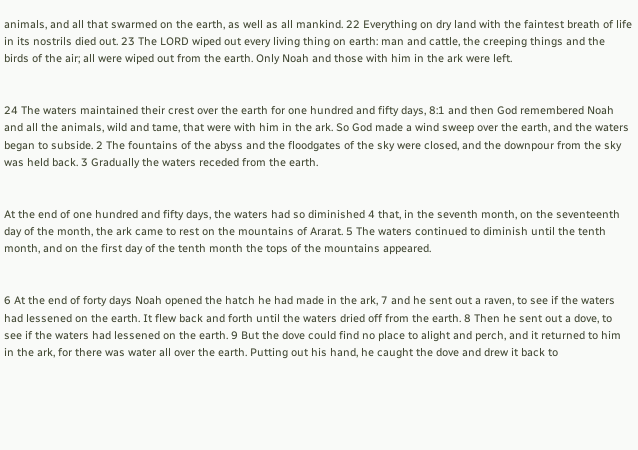animals, and all that swarmed on the earth, as well as all mankind. 22 Everything on dry land with the faintest breath of life in its nostrils died out. 23 The LORD wiped out every living thing on earth: man and cattle, the creeping things and the birds of the air; all were wiped out from the earth. Only Noah and those with him in the ark were left.


24 The waters maintained their crest over the earth for one hundred and fifty days, 8:1 and then God remembered Noah and all the animals, wild and tame, that were with him in the ark. So God made a wind sweep over the earth, and the waters began to subside. 2 The fountains of the abyss and the floodgates of the sky were closed, and the downpour from the sky was held back. 3 Gradually the waters receded from the earth.


At the end of one hundred and fifty days, the waters had so diminished 4 that, in the seventh month, on the seventeenth day of the month, the ark came to rest on the mountains of Ararat. 5 The waters continued to diminish until the tenth month, and on the first day of the tenth month the tops of the mountains appeared.


6 At the end of forty days Noah opened the hatch he had made in the ark, 7 and he sent out a raven, to see if the waters had lessened on the earth. It flew back and forth until the waters dried off from the earth. 8 Then he sent out a dove, to see if the waters had lessened on the earth. 9 But the dove could find no place to alight and perch, and it returned to him in the ark, for there was water all over the earth. Putting out his hand, he caught the dove and drew it back to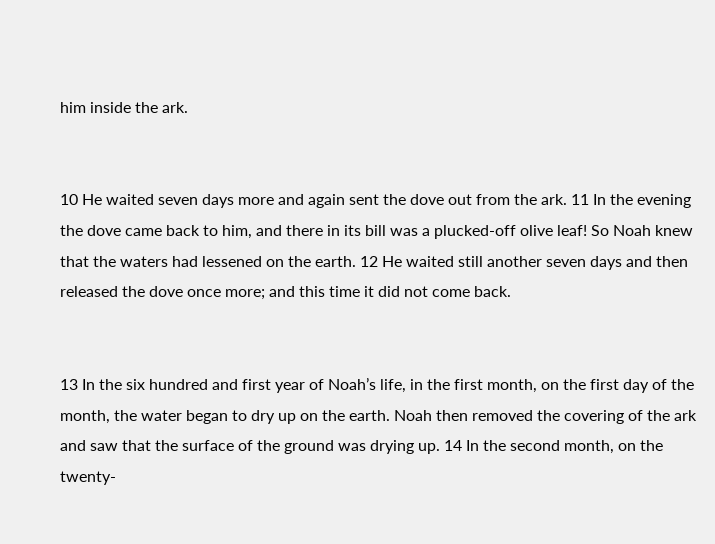him inside the ark.


10 He waited seven days more and again sent the dove out from the ark. 11 In the evening the dove came back to him, and there in its bill was a plucked-off olive leaf! So Noah knew that the waters had lessened on the earth. 12 He waited still another seven days and then released the dove once more; and this time it did not come back.


13 In the six hundred and first year of Noah’s life, in the first month, on the first day of the month, the water began to dry up on the earth. Noah then removed the covering of the ark and saw that the surface of the ground was drying up. 14 In the second month, on the twenty-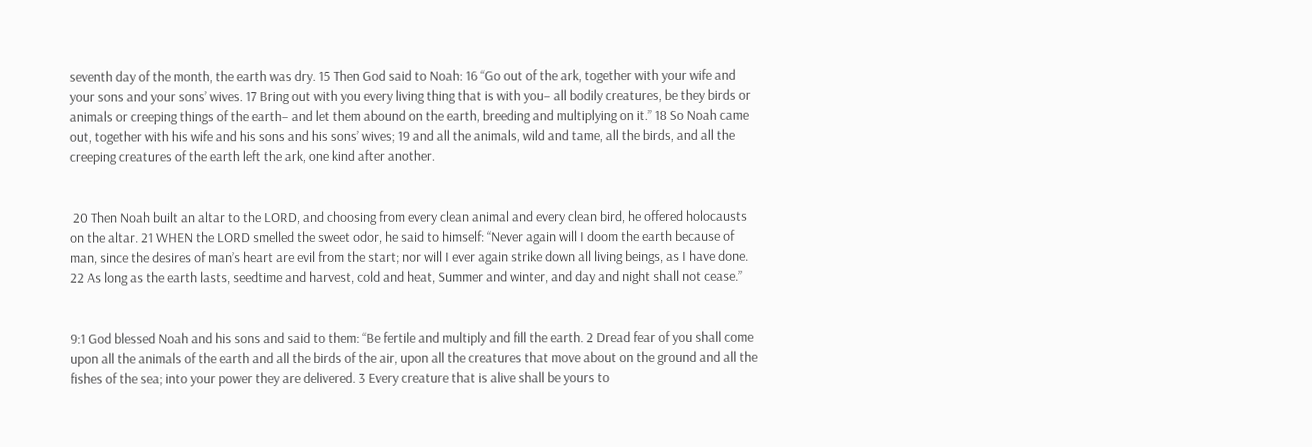seventh day of the month, the earth was dry. 15 Then God said to Noah: 16 “Go out of the ark, together with your wife and your sons and your sons’ wives. 17 Bring out with you every living thing that is with you– all bodily creatures, be they birds or animals or creeping things of the earth– and let them abound on the earth, breeding and multiplying on it.” 18 So Noah came out, together with his wife and his sons and his sons’ wives; 19 and all the animals, wild and tame, all the birds, and all the creeping creatures of the earth left the ark, one kind after another.


 20 Then Noah built an altar to the LORD, and choosing from every clean animal and every clean bird, he offered holocausts on the altar. 21 WHEN the LORD smelled the sweet odor, he said to himself: “Never again will I doom the earth because of man, since the desires of man’s heart are evil from the start; nor will I ever again strike down all living beings, as I have done. 22 As long as the earth lasts, seedtime and harvest, cold and heat, Summer and winter, and day and night shall not cease.”


9:1 God blessed Noah and his sons and said to them: “Be fertile and multiply and fill the earth. 2 Dread fear of you shall come upon all the animals of the earth and all the birds of the air, upon all the creatures that move about on the ground and all the fishes of the sea; into your power they are delivered. 3 Every creature that is alive shall be yours to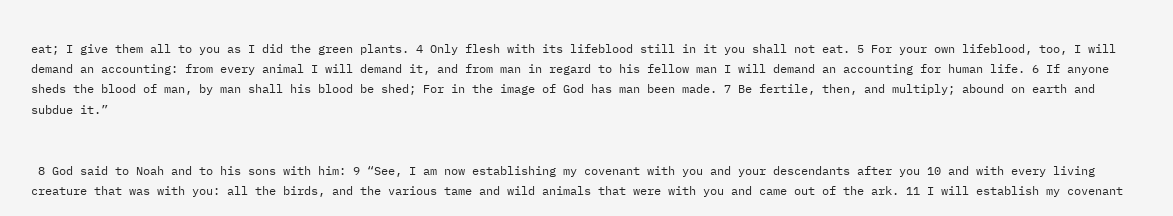eat; I give them all to you as I did the green plants. 4 Only flesh with its lifeblood still in it you shall not eat. 5 For your own lifeblood, too, I will demand an accounting: from every animal I will demand it, and from man in regard to his fellow man I will demand an accounting for human life. 6 If anyone sheds the blood of man, by man shall his blood be shed; For in the image of God has man been made. 7 Be fertile, then, and multiply; abound on earth and subdue it.”


 8 God said to Noah and to his sons with him: 9 “See, I am now establishing my covenant with you and your descendants after you 10 and with every living creature that was with you: all the birds, and the various tame and wild animals that were with you and came out of the ark. 11 I will establish my covenant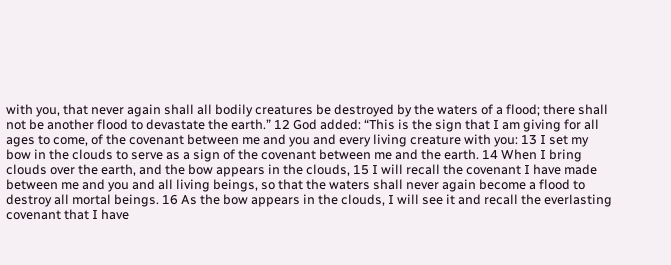with you, that never again shall all bodily creatures be destroyed by the waters of a flood; there shall not be another flood to devastate the earth.” 12 God added: “This is the sign that I am giving for all ages to come, of the covenant between me and you and every living creature with you: 13 I set my bow in the clouds to serve as a sign of the covenant between me and the earth. 14 When I bring clouds over the earth, and the bow appears in the clouds, 15 I will recall the covenant I have made between me and you and all living beings, so that the waters shall never again become a flood to destroy all mortal beings. 16 As the bow appears in the clouds, I will see it and recall the everlasting covenant that I have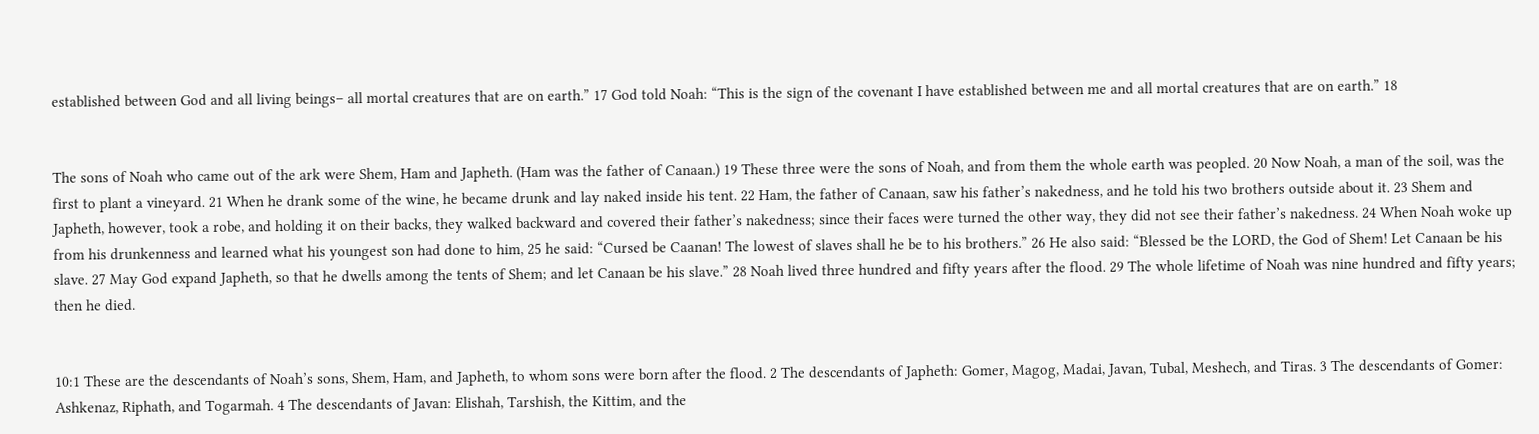established between God and all living beings– all mortal creatures that are on earth.” 17 God told Noah: “This is the sign of the covenant I have established between me and all mortal creatures that are on earth.” 18


The sons of Noah who came out of the ark were Shem, Ham and Japheth. (Ham was the father of Canaan.) 19 These three were the sons of Noah, and from them the whole earth was peopled. 20 Now Noah, a man of the soil, was the first to plant a vineyard. 21 When he drank some of the wine, he became drunk and lay naked inside his tent. 22 Ham, the father of Canaan, saw his father’s nakedness, and he told his two brothers outside about it. 23 Shem and Japheth, however, took a robe, and holding it on their backs, they walked backward and covered their father’s nakedness; since their faces were turned the other way, they did not see their father’s nakedness. 24 When Noah woke up from his drunkenness and learned what his youngest son had done to him, 25 he said: “Cursed be Caanan! The lowest of slaves shall he be to his brothers.” 26 He also said: “Blessed be the LORD, the God of Shem! Let Canaan be his slave. 27 May God expand Japheth, so that he dwells among the tents of Shem; and let Canaan be his slave.” 28 Noah lived three hundred and fifty years after the flood. 29 The whole lifetime of Noah was nine hundred and fifty years; then he died.


10:1 These are the descendants of Noah’s sons, Shem, Ham, and Japheth, to whom sons were born after the flood. 2 The descendants of Japheth: Gomer, Magog, Madai, Javan, Tubal, Meshech, and Tiras. 3 The descendants of Gomer: Ashkenaz, Riphath, and Togarmah. 4 The descendants of Javan: Elishah, Tarshish, the Kittim, and the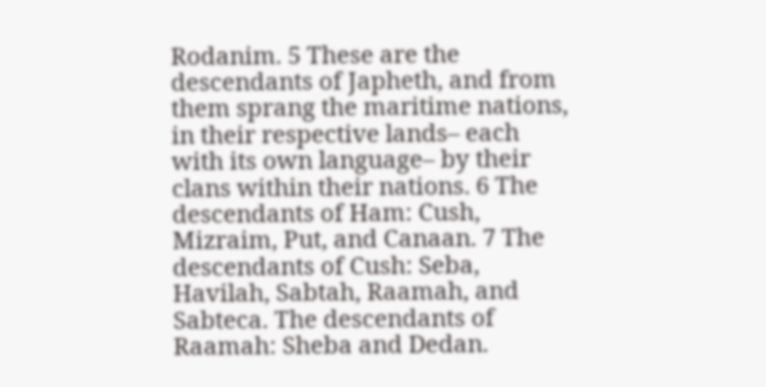Rodanim. 5 These are the descendants of Japheth, and from them sprang the maritime nations, in their respective lands– each with its own language– by their clans within their nations. 6 The descendants of Ham: Cush, Mizraim, Put, and Canaan. 7 The descendants of Cush: Seba, Havilah, Sabtah, Raamah, and Sabteca. The descendants of Raamah: Sheba and Dedan.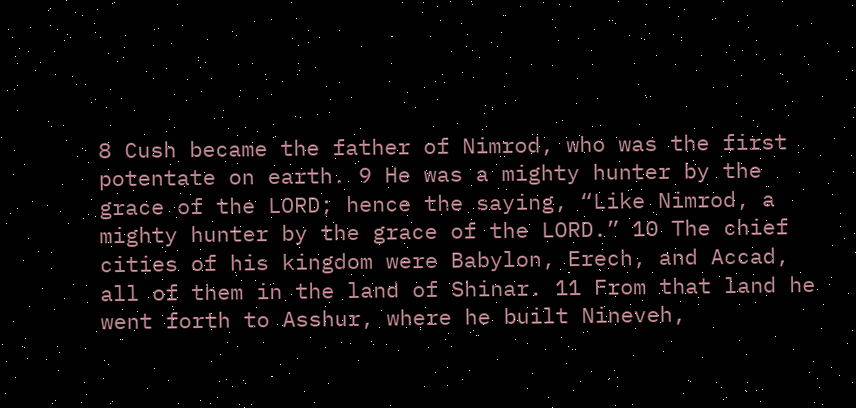8 Cush became the father of Nimrod, who was the first potentate on earth. 9 He was a mighty hunter by the grace of the LORD; hence the saying, “Like Nimrod, a mighty hunter by the grace of the LORD.” 10 The chief cities of his kingdom were Babylon, Erech, and Accad, all of them in the land of Shinar. 11 From that land he went forth to Asshur, where he built Nineveh,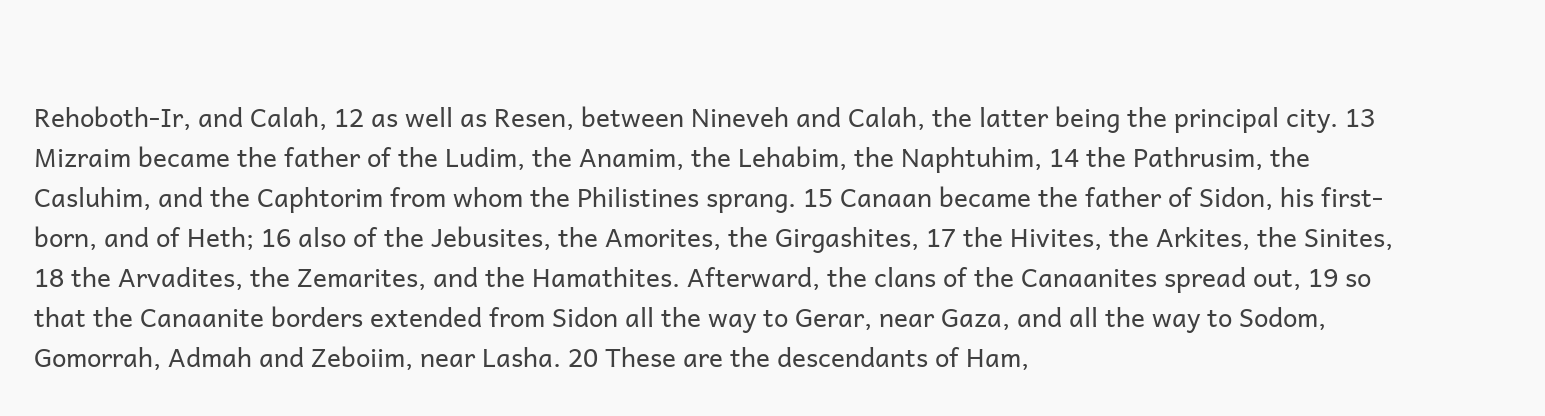Rehoboth-Ir, and Calah, 12 as well as Resen, between Nineveh and Calah, the latter being the principal city. 13 Mizraim became the father of the Ludim, the Anamim, the Lehabim, the Naphtuhim, 14 the Pathrusim, the Casluhim, and the Caphtorim from whom the Philistines sprang. 15 Canaan became the father of Sidon, his first-born, and of Heth; 16 also of the Jebusites, the Amorites, the Girgashites, 17 the Hivites, the Arkites, the Sinites, 18 the Arvadites, the Zemarites, and the Hamathites. Afterward, the clans of the Canaanites spread out, 19 so that the Canaanite borders extended from Sidon all the way to Gerar, near Gaza, and all the way to Sodom, Gomorrah, Admah and Zeboiim, near Lasha. 20 These are the descendants of Ham,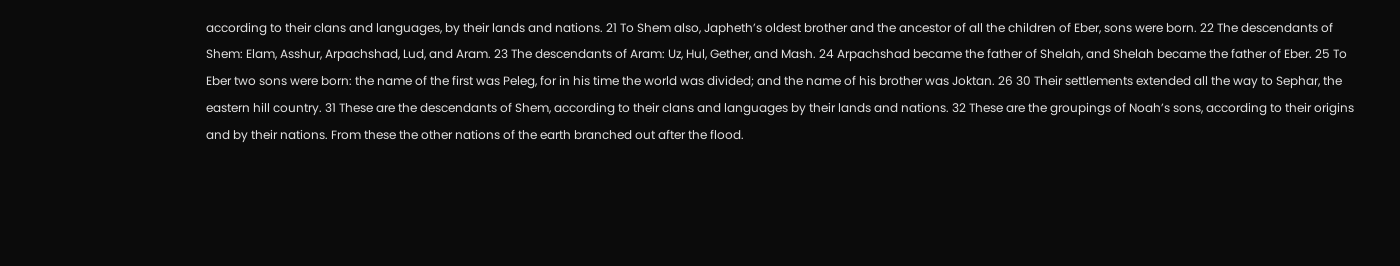according to their clans and languages, by their lands and nations. 21 To Shem also, Japheth’s oldest brother and the ancestor of all the children of Eber, sons were born. 22 The descendants of Shem: Elam, Asshur, Arpachshad, Lud, and Aram. 23 The descendants of Aram: Uz, Hul, Gether, and Mash. 24 Arpachshad became the father of Shelah, and Shelah became the father of Eber. 25 To Eber two sons were born: the name of the first was Peleg, for in his time the world was divided; and the name of his brother was Joktan. 26 30 Their settlements extended all the way to Sephar, the eastern hill country. 31 These are the descendants of Shem, according to their clans and languages by their lands and nations. 32 These are the groupings of Noah’s sons, according to their origins and by their nations. From these the other nations of the earth branched out after the flood.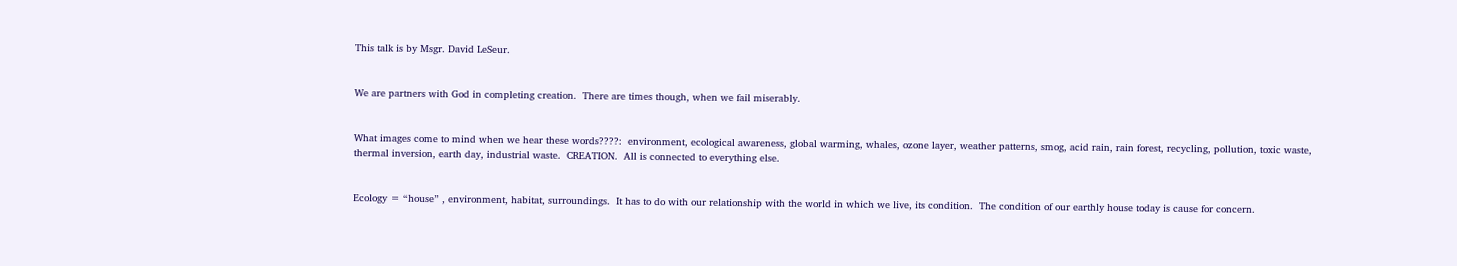This talk is by Msgr. David LeSeur.


We are partners with God in completing creation.  There are times though, when we fail miserably.


What images come to mind when we hear these words????:  environment, ecological awareness, global warming, whales, ozone layer, weather patterns, smog, acid rain, rain forest, recycling, pollution, toxic waste, thermal inversion, earth day, industrial waste.  CREATION.  All is connected to everything else.


Ecology = “house” , environment, habitat, surroundings.  It has to do with our relationship with the world in which we live, its condition.  The condition of our earthly house today is cause for concern.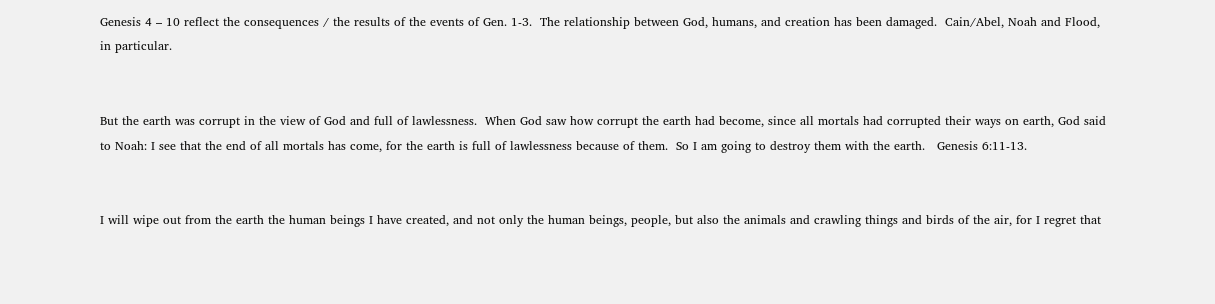Genesis 4 – 10 reflect the consequences / the results of the events of Gen. 1-3.  The relationship between God, humans, and creation has been damaged.  Cain/Abel, Noah and Flood,  in particular.


But the earth was corrupt in the view of God and full of lawlessness.  When God saw how corrupt the earth had become, since all mortals had corrupted their ways on earth, God said to Noah: I see that the end of all mortals has come, for the earth is full of lawlessness because of them.  So I am going to destroy them with the earth.   Genesis 6:11-13.


I will wipe out from the earth the human beings I have created, and not only the human beings, people, but also the animals and crawling things and birds of the air, for I regret that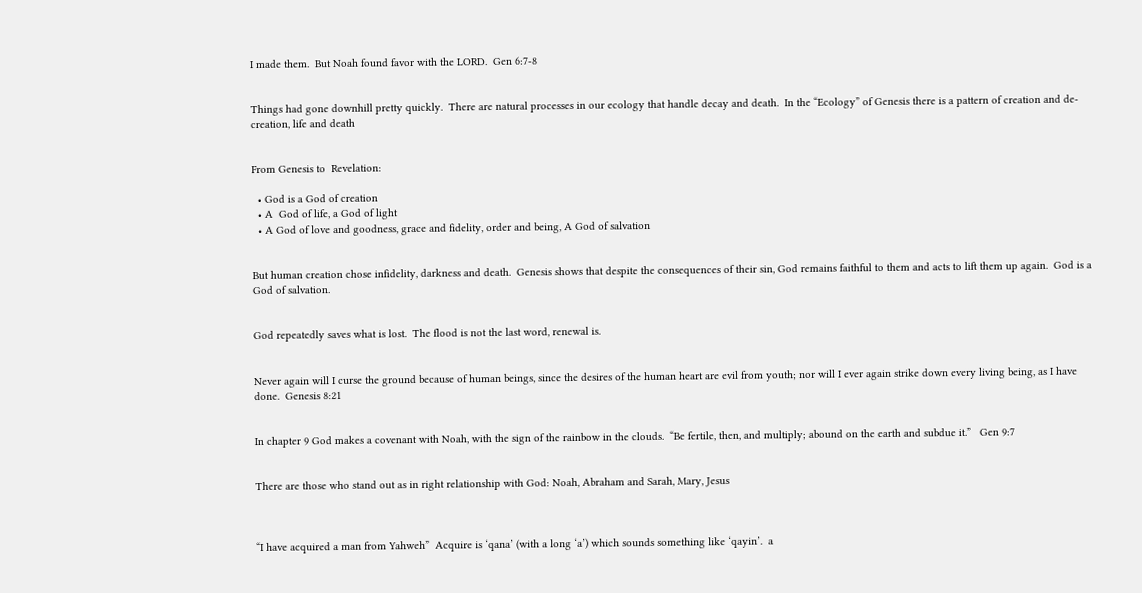I made them.  But Noah found favor with the LORD.  Gen 6:7-8


Things had gone downhill pretty quickly.  There are natural processes in our ecology that handle decay and death.  In the “Ecology” of Genesis there is a pattern of creation and de-creation, life and death


From Genesis to  Revelation:

  • God is a God of creation
  • A  God of life, a God of light
  • A God of love and goodness, grace and fidelity, order and being, A God of salvation


But human creation chose infidelity, darkness and death.  Genesis shows that despite the consequences of their sin, God remains faithful to them and acts to lift them up again.  God is a God of salvation.


God repeatedly saves what is lost.  The flood is not the last word, renewal is.


Never again will I curse the ground because of human beings, since the desires of the human heart are evil from youth; nor will I ever again strike down every living being, as I have done.  Genesis 8:21


In chapter 9 God makes a covenant with Noah, with the sign of the rainbow in the clouds.  “Be fertile, then, and multiply; abound on the earth and subdue it.”   Gen 9:7


There are those who stand out as in right relationship with God: Noah, Abraham and Sarah, Mary, Jesus



“I have acquired a man from Yahweh”  Acquire is ‘qana’ (with a long ‘a’) which sounds something like ‘qayin’.  a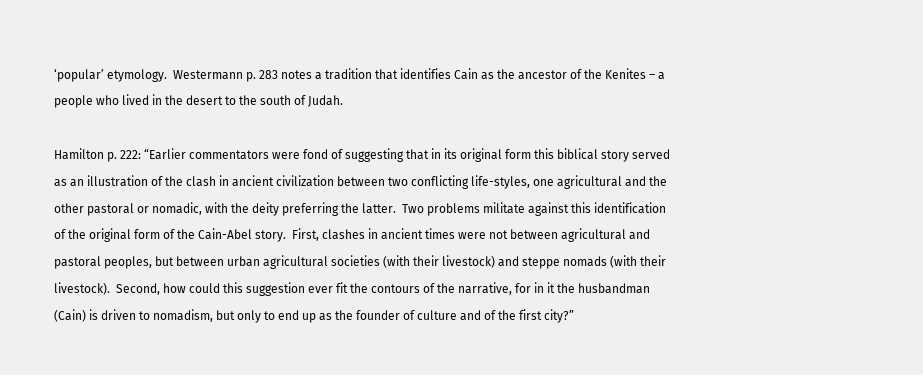‘popular’ etymology.  Westermann p. 283 notes a tradition that identifies Cain as the ancestor of the Kenites – a people who lived in the desert to the south of Judah.

Hamilton p. 222: “Earlier commentators were fond of suggesting that in its original form this biblical story served as an illustration of the clash in ancient civilization between two conflicting life-styles, one agricultural and the other pastoral or nomadic, with the deity preferring the latter.  Two problems militate against this identification of the original form of the Cain-Abel story.  First, clashes in ancient times were not between agricultural and pastoral peoples, but between urban agricultural societies (with their livestock) and steppe nomads (with their livestock).  Second, how could this suggestion ever fit the contours of the narrative, for in it the husbandman (Cain) is driven to nomadism, but only to end up as the founder of culture and of the first city?”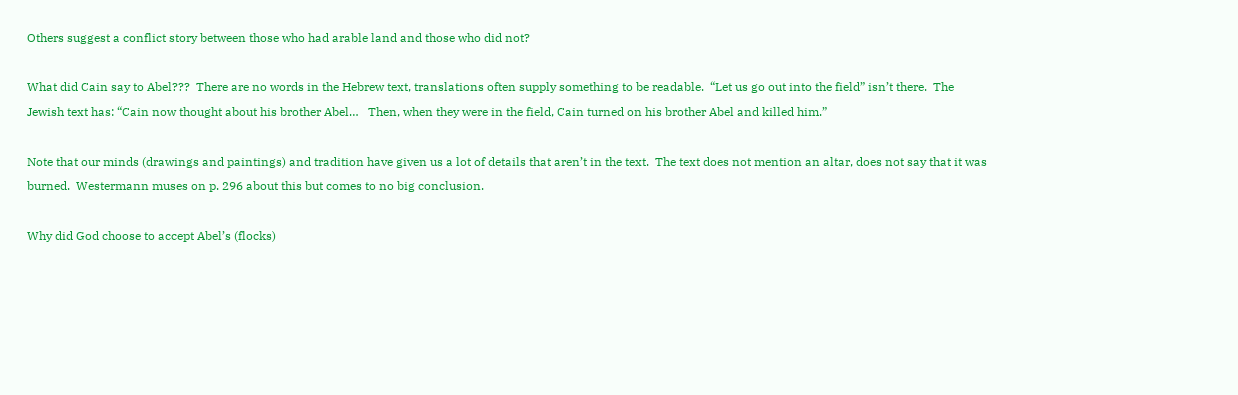Others suggest a conflict story between those who had arable land and those who did not?

What did Cain say to Abel???  There are no words in the Hebrew text, translations often supply something to be readable.  “Let us go out into the field” isn’t there.  The Jewish text has: “Cain now thought about his brother Abel…   Then, when they were in the field, Cain turned on his brother Abel and killed him.”

Note that our minds (drawings and paintings) and tradition have given us a lot of details that aren’t in the text.  The text does not mention an altar, does not say that it was burned.  Westermann muses on p. 296 about this but comes to no big conclusion.

Why did God choose to accept Abel’s (flocks)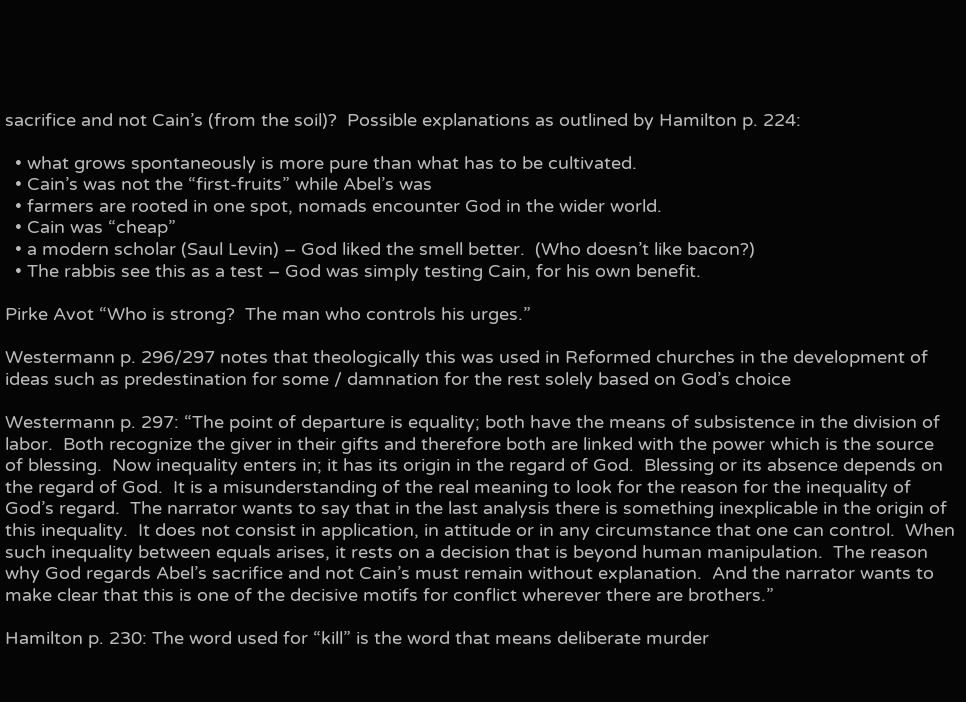sacrifice and not Cain’s (from the soil)?  Possible explanations as outlined by Hamilton p. 224:

  • what grows spontaneously is more pure than what has to be cultivated.
  • Cain’s was not the “first-fruits” while Abel’s was
  • farmers are rooted in one spot, nomads encounter God in the wider world.
  • Cain was “cheap”
  • a modern scholar (Saul Levin) – God liked the smell better.  (Who doesn’t like bacon?)
  • The rabbis see this as a test – God was simply testing Cain, for his own benefit.

Pirke Avot “Who is strong?  The man who controls his urges.”

Westermann p. 296/297 notes that theologically this was used in Reformed churches in the development of ideas such as predestination for some / damnation for the rest solely based on God’s choice

Westermann p. 297: “The point of departure is equality; both have the means of subsistence in the division of labor.  Both recognize the giver in their gifts and therefore both are linked with the power which is the source of blessing.  Now inequality enters in; it has its origin in the regard of God.  Blessing or its absence depends on the regard of God.  It is a misunderstanding of the real meaning to look for the reason for the inequality of God’s regard.  The narrator wants to say that in the last analysis there is something inexplicable in the origin of this inequality.  It does not consist in application, in attitude or in any circumstance that one can control.  When such inequality between equals arises, it rests on a decision that is beyond human manipulation.  The reason why God regards Abel’s sacrifice and not Cain’s must remain without explanation.  And the narrator wants to make clear that this is one of the decisive motifs for conflict wherever there are brothers.”

Hamilton p. 230: The word used for “kill” is the word that means deliberate murder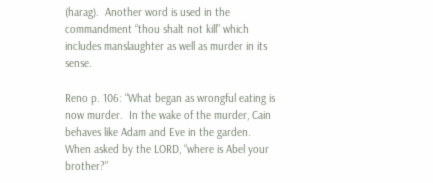(harag).  Another word is used in the commandment “thou shalt not kill” which includes manslaughter as well as murder in its sense.

Reno p. 106: “What began as wrongful eating is now murder.  In the wake of the murder, Cain behaves like Adam and Eve in the garden.  When asked by the LORD, “where is Abel your brother?”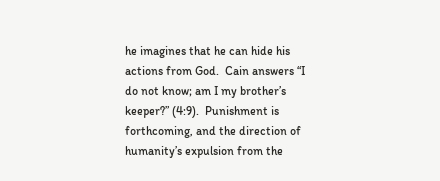he imagines that he can hide his actions from God.  Cain answers “I do not know; am I my brother’s keeper?” (4:9).  Punishment is forthcoming, and the direction of humanity’s expulsion from the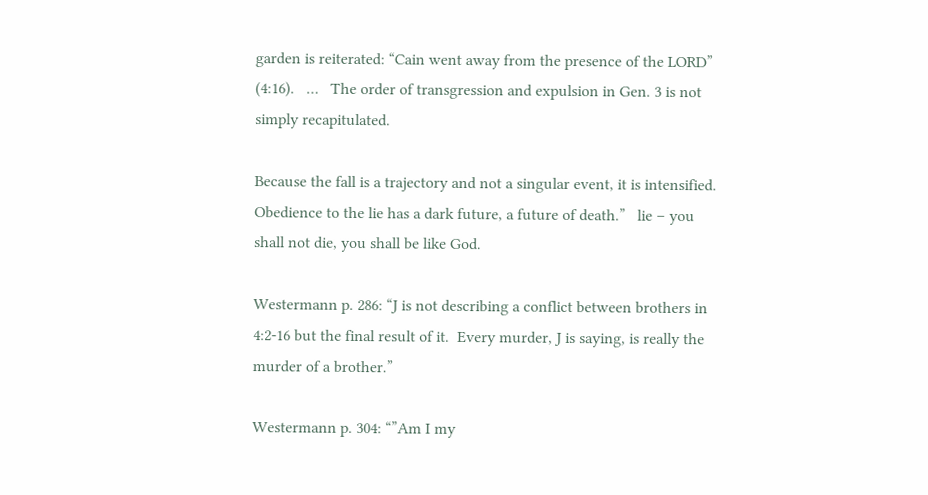garden is reiterated: “Cain went away from the presence of the LORD” (4:16).   …   The order of transgression and expulsion in Gen. 3 is not simply recapitulated.

Because the fall is a trajectory and not a singular event, it is intensified.  Obedience to the lie has a dark future, a future of death.”   lie – you shall not die, you shall be like God.

Westermann p. 286: “J is not describing a conflict between brothers in 4:2-16 but the final result of it.  Every murder, J is saying, is really the murder of a brother.”

Westermann p. 304: “”Am I my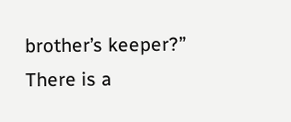brother’s keeper?”  There is a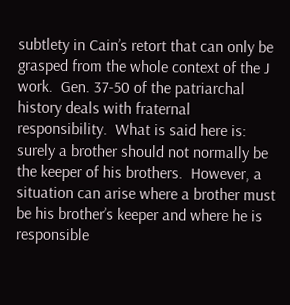subtlety in Cain’s retort that can only be grasped from the whole context of the J work.  Gen. 37-50 of the patriarchal history deals with fraternal responsibility.  What is said here is: surely a brother should not normally be the keeper of his brothers.  However, a situation can arise where a brother must be his brother’s keeper and where he is responsible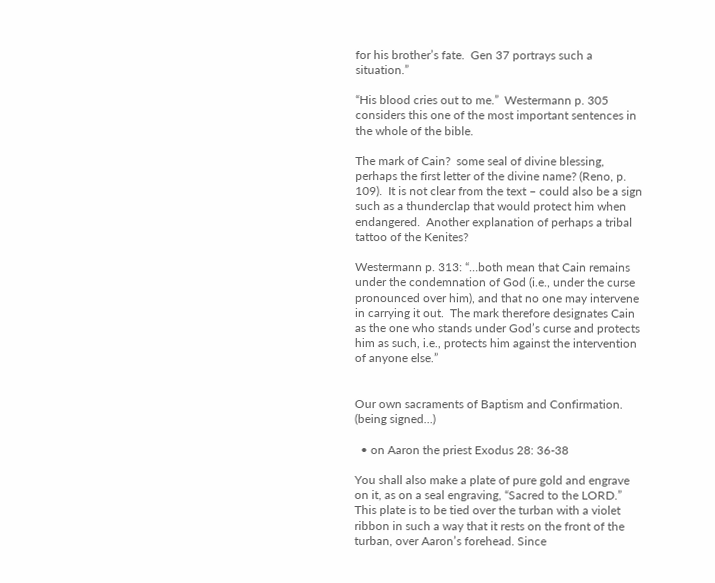for his brother’s fate.  Gen 37 portrays such a situation.”

“His blood cries out to me.”  Westermann p. 305 considers this one of the most important sentences in the whole of the bible.

The mark of Cain?  some seal of divine blessing, perhaps the first letter of the divine name? (Reno, p. 109).  It is not clear from the text – could also be a sign such as a thunderclap that would protect him when endangered.  Another explanation of perhaps a tribal tattoo of the Kenites?

Westermann p. 313: “…both mean that Cain remains under the condemnation of God (i.e., under the curse pronounced over him), and that no one may intervene in carrying it out.  The mark therefore designates Cain as the one who stands under God’s curse and protects him as such, i.e., protects him against the intervention of anyone else.”


Our own sacraments of Baptism and Confirmation.  (being signed…)

  • on Aaron the priest Exodus 28: 36-38

You shall also make a plate of pure gold and engrave on it, as on a seal engraving, “Sacred to the LORD.” This plate is to be tied over the turban with a violet ribbon in such a way that it rests on the front of the turban, over Aaron’s forehead. Since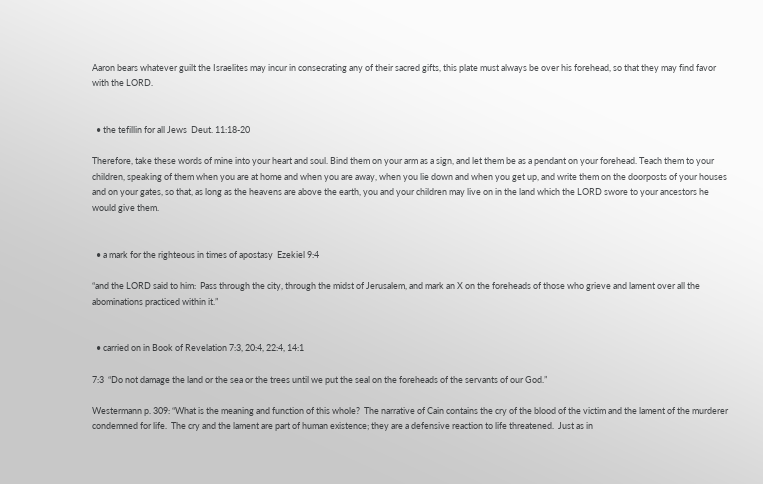Aaron bears whatever guilt the Israelites may incur in consecrating any of their sacred gifts, this plate must always be over his forehead, so that they may find favor with the LORD.


  • the tefillin for all Jews  Deut. 11:18-20

Therefore, take these words of mine into your heart and soul. Bind them on your arm as a sign, and let them be as a pendant on your forehead. Teach them to your children, speaking of them when you are at home and when you are away, when you lie down and when you get up, and write them on the doorposts of your houses and on your gates, so that, as long as the heavens are above the earth, you and your children may live on in the land which the LORD swore to your ancestors he would give them.


  • a mark for the righteous in times of apostasy  Ezekiel 9:4

“and the LORD said to him:  Pass through the city, through the midst of Jerusalem, and mark an X on the foreheads of those who grieve and lament over all the abominations practiced within it.”


  • carried on in Book of Revelation 7:3, 20:4, 22:4, 14:1

7:3  “Do not damage the land or the sea or the trees until we put the seal on the foreheads of the servants of our God.”

Westermann p. 309: “What is the meaning and function of this whole?  The narrative of Cain contains the cry of the blood of the victim and the lament of the murderer condemned for life.  The cry and the lament are part of human existence; they are a defensive reaction to life threatened.  Just as in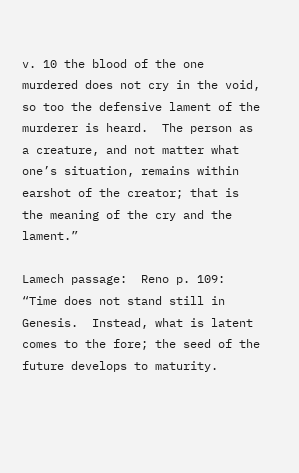v. 10 the blood of the one murdered does not cry in the void, so too the defensive lament of the murderer is heard.  The person as a creature, and not matter what one’s situation, remains within earshot of the creator; that is the meaning of the cry and the lament.”

Lamech passage:  Reno p. 109: “Time does not stand still in Genesis.  Instead, what is latent comes to the fore; the seed of the future develops to maturity.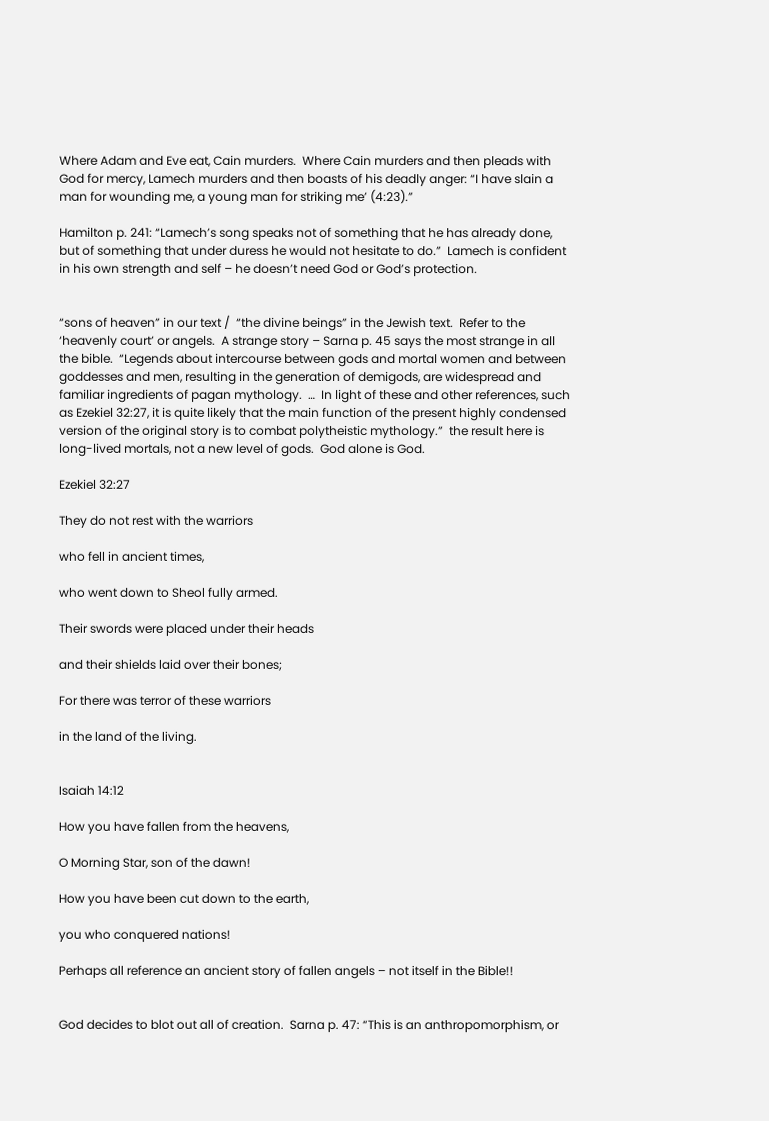Where Adam and Eve eat, Cain murders.  Where Cain murders and then pleads with God for mercy, Lamech murders and then boasts of his deadly anger: “I have slain a man for wounding me, a young man for striking me’ (4:23).”

Hamilton p. 241: “Lamech’s song speaks not of something that he has already done, but of something that under duress he would not hesitate to do.”  Lamech is confident in his own strength and self – he doesn’t need God or God’s protection.


“sons of heaven” in our text /  “the divine beings” in the Jewish text.  Refer to the ‘heavenly court’ or angels.  A strange story – Sarna p. 45 says the most strange in all the bible.  “Legends about intercourse between gods and mortal women and between goddesses and men, resulting in the generation of demigods, are widespread and familiar ingredients of pagan mythology.  …  In light of these and other references, such as Ezekiel 32:27, it is quite likely that the main function of the present highly condensed version of the original story is to combat polytheistic mythology.”  the result here is long-lived mortals, not a new level of gods.  God alone is God.

Ezekiel 32:27

They do not rest with the warriors

who fell in ancient times,

who went down to Sheol fully armed.

Their swords were placed under their heads

and their shields laid over their bones;

For there was terror of these warriors

in the land of the living.


Isaiah 14:12

How you have fallen from the heavens,

O Morning Star, son of the dawn!

How you have been cut down to the earth,

you who conquered nations!

Perhaps all reference an ancient story of fallen angels – not itself in the Bible!!


God decides to blot out all of creation.  Sarna p. 47: “This is an anthropomorphism, or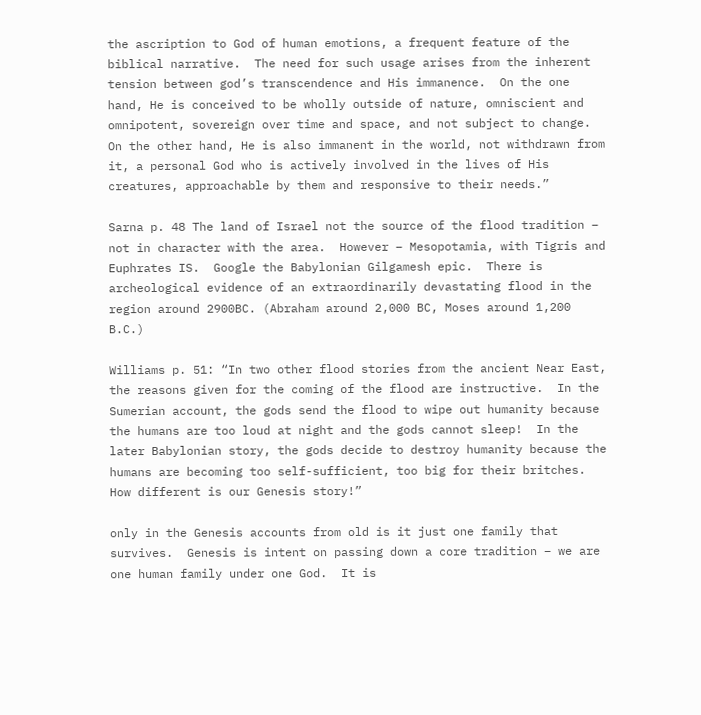the ascription to God of human emotions, a frequent feature of the biblical narrative.  The need for such usage arises from the inherent tension between god’s transcendence and His immanence.  On the one hand, He is conceived to be wholly outside of nature, omniscient and omnipotent, sovereign over time and space, and not subject to change.  On the other hand, He is also immanent in the world, not withdrawn from it, a personal God who is actively involved in the lives of His creatures, approachable by them and responsive to their needs.”

Sarna p. 48 The land of Israel not the source of the flood tradition – not in character with the area.  However – Mesopotamia, with Tigris and Euphrates IS.  Google the Babylonian Gilgamesh epic.  There is archeological evidence of an extraordinarily devastating flood in the region around 2900BC. (Abraham around 2,000 BC, Moses around 1,200 B.C.)

Williams p. 51: “In two other flood stories from the ancient Near East, the reasons given for the coming of the flood are instructive.  In the Sumerian account, the gods send the flood to wipe out humanity because the humans are too loud at night and the gods cannot sleep!  In the later Babylonian story, the gods decide to destroy humanity because the humans are becoming too self-sufficient, too big for their britches.  How different is our Genesis story!”

only in the Genesis accounts from old is it just one family that survives.  Genesis is intent on passing down a core tradition – we are one human family under one God.  It is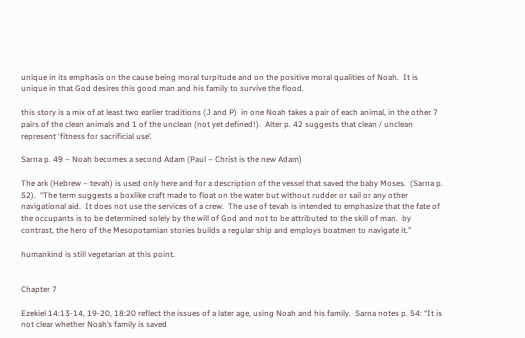unique in its emphasis on the cause being moral turpitude and on the positive moral qualities of Noah.  It is unique in that God desires this good man and his family to survive the flood.

this story is a mix of at least two earlier traditions (J and P)  in one Noah takes a pair of each animal, in the other 7 pairs of the clean animals and 1 of the unclean (not yet defined!).  Alter p. 42 suggests that clean / unclean represent ‘fitness for sacrificial use’.

Sarna p. 49 – Noah becomes a second Adam (Paul – Christ is the new Adam)

The ark (Hebrew – tevah) is used only here and for a description of the vessel that saved the baby Moses.  (Sarna p. 52).  “The term suggests a boxlike craft made to float on the water but without rudder or sail or any other navigational aid.  It does not use the services of a crew.  The use of tevah is intended to emphasize that the fate of the occupants is to be determined solely by the will of God and not to be attributed to the skill of man.  by contrast, the hero of the Mesopotamian stories builds a regular ship and employs boatmen to navigate it.”

humankind is still vegetarian at this point.


Chapter 7

Ezekiel 14:13-14, 19-20, 18:20 reflect the issues of a later age, using Noah and his family.  Sarna notes p. 54: “It is not clear whether Noah’s family is saved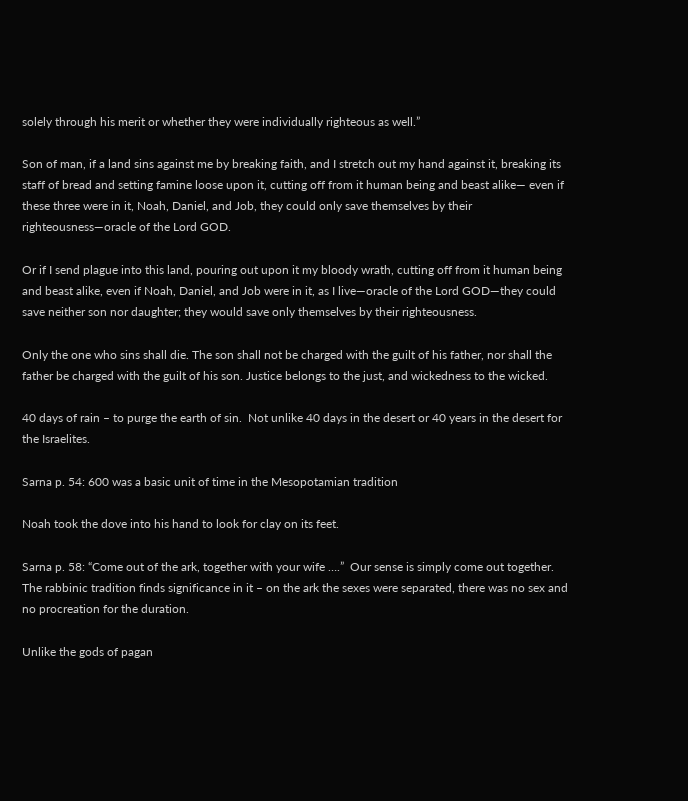solely through his merit or whether they were individually righteous as well.”

Son of man, if a land sins against me by breaking faith, and I stretch out my hand against it, breaking its staff of bread and setting famine loose upon it, cutting off from it human being and beast alike— even if these three were in it, Noah, Daniel, and Job, they could only save themselves by their righteousness—oracle of the Lord GOD.

Or if I send plague into this land, pouring out upon it my bloody wrath, cutting off from it human being and beast alike, even if Noah, Daniel, and Job were in it, as I live—oracle of the Lord GOD—they could save neither son nor daughter; they would save only themselves by their righteousness.

Only the one who sins shall die. The son shall not be charged with the guilt of his father, nor shall the father be charged with the guilt of his son. Justice belongs to the just, and wickedness to the wicked.

40 days of rain – to purge the earth of sin.  Not unlike 40 days in the desert or 40 years in the desert for the Israelites.

Sarna p. 54: 600 was a basic unit of time in the Mesopotamian tradition

Noah took the dove into his hand to look for clay on its feet.

Sarna p. 58: “Come out of the ark, together with your wife ….”  Our sense is simply come out together.  The rabbinic tradition finds significance in it – on the ark the sexes were separated, there was no sex and no procreation for the duration.

Unlike the gods of pagan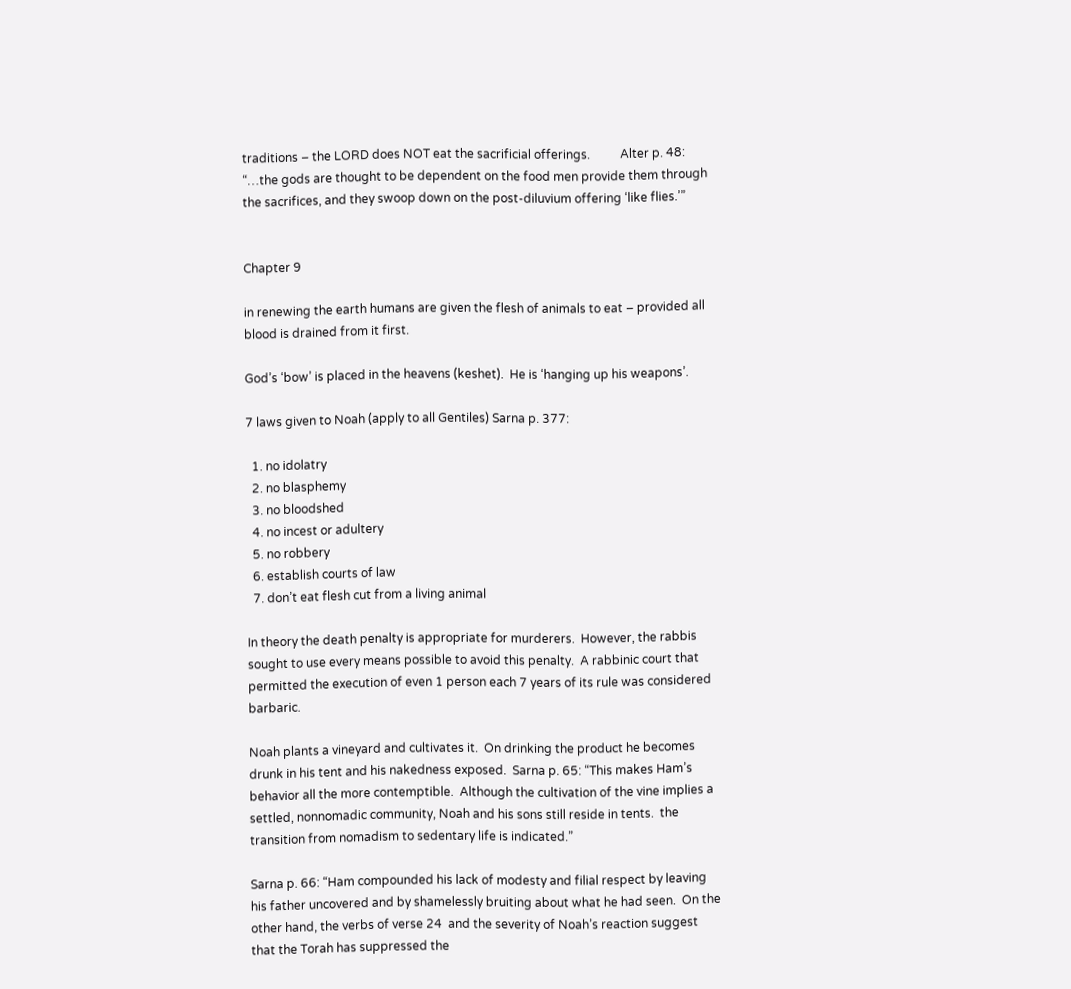traditions – the LORD does NOT eat the sacrificial offerings.          Alter p. 48: “…the gods are thought to be dependent on the food men provide them through the sacrifices, and they swoop down on the post-diluvium offering ‘like flies.’”


Chapter 9

in renewing the earth humans are given the flesh of animals to eat – provided all blood is drained from it first.

God’s ‘bow’ is placed in the heavens (keshet).  He is ‘hanging up his weapons’.

7 laws given to Noah (apply to all Gentiles) Sarna p. 377:

  1. no idolatry
  2. no blasphemy
  3. no bloodshed
  4. no incest or adultery
  5. no robbery
  6. establish courts of law
  7. don’t eat flesh cut from a living animal

In theory the death penalty is appropriate for murderers.  However, the rabbis sought to use every means possible to avoid this penalty.  A rabbinic court that permitted the execution of even 1 person each 7 years of its rule was considered barbaric.

Noah plants a vineyard and cultivates it.  On drinking the product he becomes drunk in his tent and his nakedness exposed.  Sarna p. 65: “This makes Ham’s behavior all the more contemptible.  Although the cultivation of the vine implies a settled, nonnomadic community, Noah and his sons still reside in tents.  the transition from nomadism to sedentary life is indicated.”

Sarna p. 66: “Ham compounded his lack of modesty and filial respect by leaving his father uncovered and by shamelessly bruiting about what he had seen.  On the other hand, the verbs of verse 24  and the severity of Noah’s reaction suggest that the Torah has suppressed the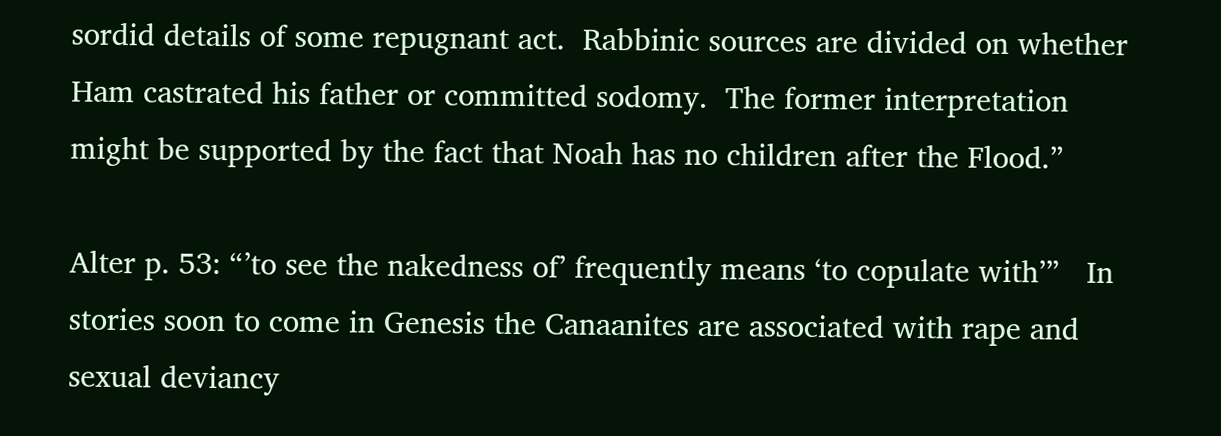sordid details of some repugnant act.  Rabbinic sources are divided on whether Ham castrated his father or committed sodomy.  The former interpretation might be supported by the fact that Noah has no children after the Flood.”

Alter p. 53: “’to see the nakedness of’ frequently means ‘to copulate with’”   In stories soon to come in Genesis the Canaanites are associated with rape and sexual deviancy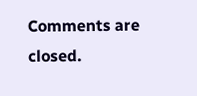Comments are closed.